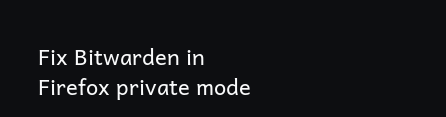Fix Bitwarden in Firefox private mode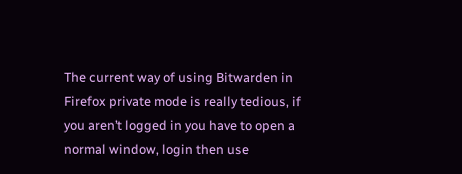The current way of using Bitwarden in Firefox private mode is really tedious, if you aren’t logged in you have to open a normal window, login then use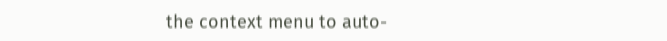the context menu to auto-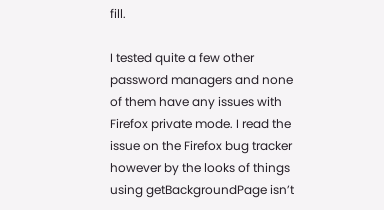fill.

I tested quite a few other password managers and none of them have any issues with Firefox private mode. I read the issue on the Firefox bug tracker however by the looks of things using getBackgroundPage isn’t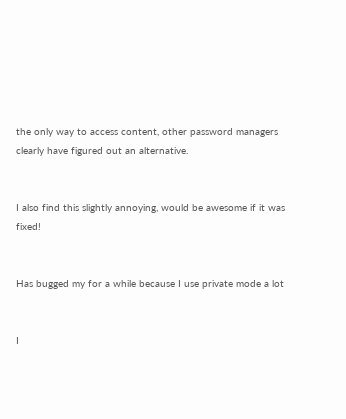the only way to access content, other password managers clearly have figured out an alternative.


I also find this slightly annoying, would be awesome if it was fixed!


Has bugged my for a while because I use private mode a lot


I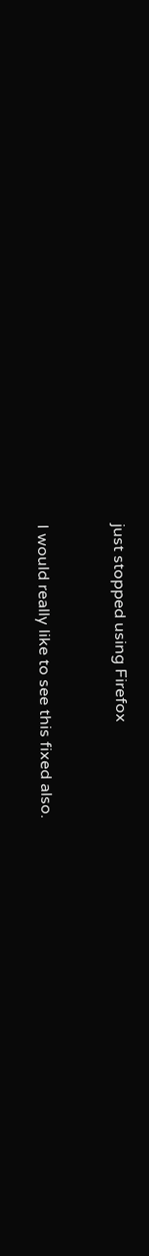just stopped using Firefox


I would really like to see this fixed also.